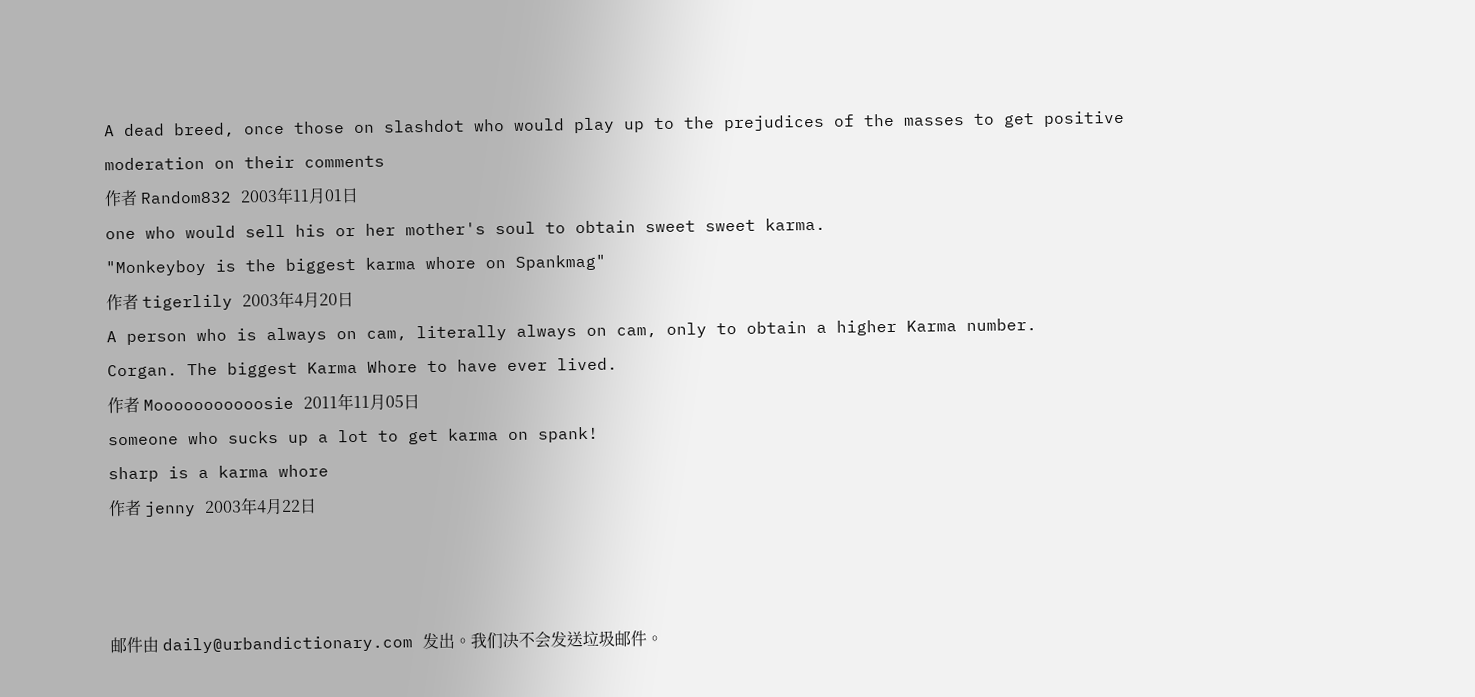A dead breed, once those on slashdot who would play up to the prejudices of the masses to get positive moderation on their comments
作者 Random832 2003年11月01日
one who would sell his or her mother's soul to obtain sweet sweet karma.
"Monkeyboy is the biggest karma whore on Spankmag"
作者 tigerlily 2003年4月20日
A person who is always on cam, literally always on cam, only to obtain a higher Karma number.
Corgan. The biggest Karma Whore to have ever lived.
作者 Mooooooooooosie 2011年11月05日
someone who sucks up a lot to get karma on spank!
sharp is a karma whore
作者 jenny 2003年4月22日



邮件由 daily@urbandictionary.com 发出。我们决不会发送垃圾邮件。